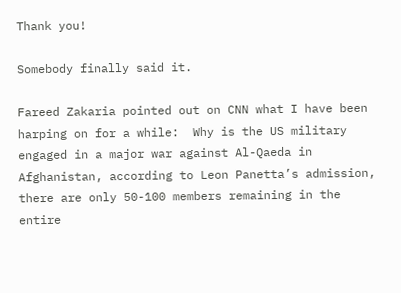Thank you!

Somebody finally said it.

Fareed Zakaria pointed out on CNN what I have been harping on for a while:  Why is the US military engaged in a major war against Al-Qaeda in Afghanistan, according to Leon Panetta’s admission, there are only 50-100 members remaining in the entire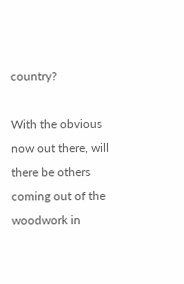country?

With the obvious now out there, will there be others coming out of the woodwork in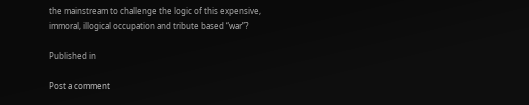the mainstream to challenge the logic of this expensive, immoral, illogical occupation and tribute based “war”?

Published in

Post a comment